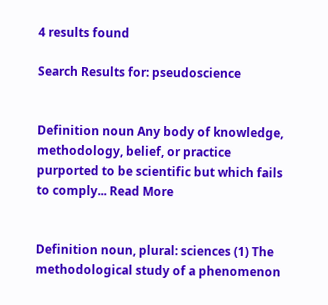4 results found

Search Results for: pseudoscience


Definition noun Any body of knowledge, methodology, belief, or practice purported to be scientific but which fails to comply... Read More


Definition noun, plural: sciences (1) The methodological study of a phenomenon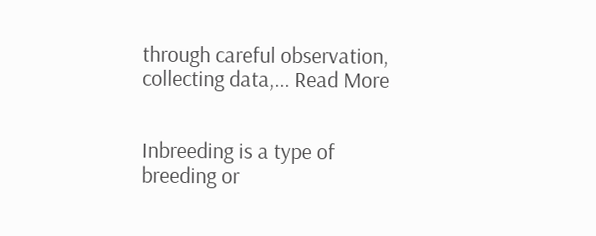through careful observation, collecting data,... Read More


Inbreeding is a type of breeding or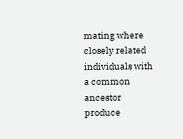mating where closely related individuals with a common ancestor produce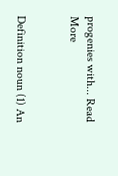progenies with... Read More


Definition noun (1) An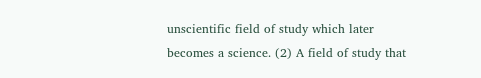unscientific field of study which later becomes a science. (2) A field of study that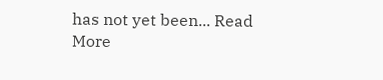has not yet been... Read More